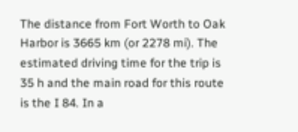The distance from Fort Worth to Oak Harbor is 3665 km (or 2278 mi). The estimated driving time for the trip is 35 h and the main road for this route is the I 84. In a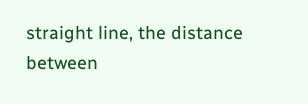straight line, the distance between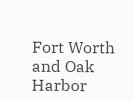Fort Worth and Oak Harbor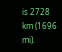is 2728 km (1696 mi).